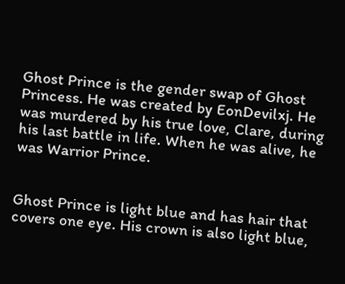Ghost Prince is the gender swap of Ghost Princess. He was created by EonDevilxj. He was murdered by his true love, Clare, during his last battle in life. When he was alive, he was Warrior Prince.


Ghost Prince is light blue and has hair that covers one eye. His crown is also light blue,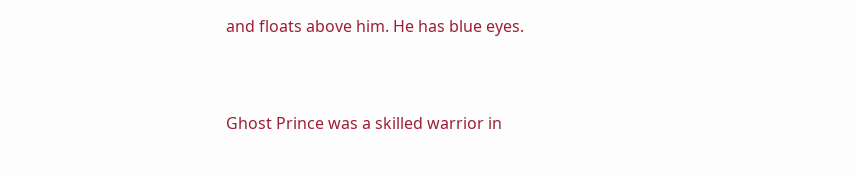and floats above him. He has blue eyes.


Ghost Prince was a skilled warrior in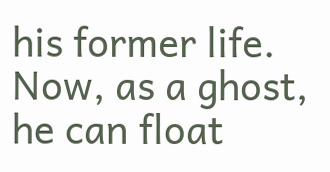his former life. Now, as a ghost, he can float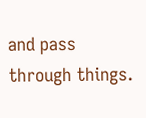and pass through things.